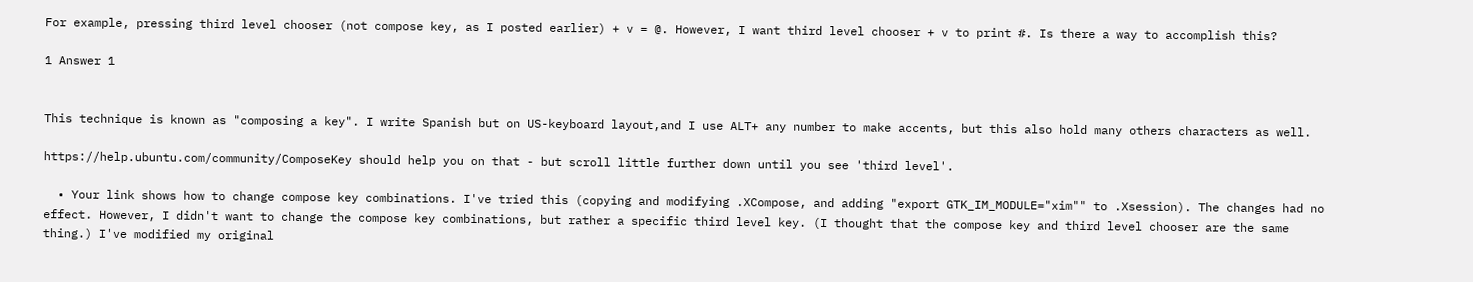For example, pressing third level chooser (not compose key, as I posted earlier) + v = @. However, I want third level chooser + v to print #. Is there a way to accomplish this?

1 Answer 1


This technique is known as "composing a key". I write Spanish but on US-keyboard layout,and I use ALT+ any number to make accents, but this also hold many others characters as well.

https://help.ubuntu.com/community/ComposeKey should help you on that - but scroll little further down until you see 'third level'.

  • Your link shows how to change compose key combinations. I've tried this (copying and modifying .XCompose, and adding "export GTK_IM_MODULE="xim"" to .Xsession). The changes had no effect. However, I didn't want to change the compose key combinations, but rather a specific third level key. (I thought that the compose key and third level chooser are the same thing.) I've modified my original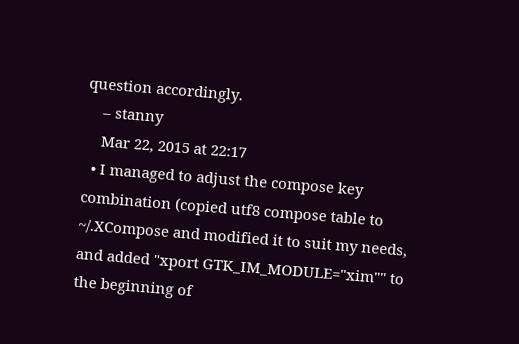question accordingly.
    – stanny
    Mar 22, 2015 at 22:17
  • I managed to adjust the compose key combination (copied utf8 compose table to ~/.XCompose and modified it to suit my needs, and added "xport GTK_IM_MODULE="xim"" to the beginning of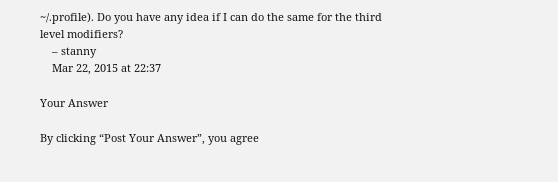~/.profile). Do you have any idea if I can do the same for the third level modifiers?
    – stanny
    Mar 22, 2015 at 22:37

Your Answer

By clicking “Post Your Answer”, you agree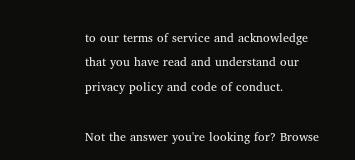to our terms of service and acknowledge that you have read and understand our privacy policy and code of conduct.

Not the answer you're looking for? Browse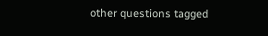other questions tagged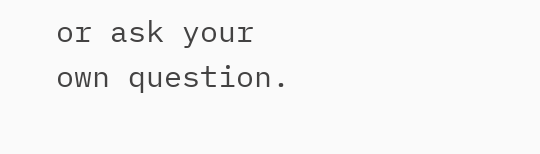or ask your own question.